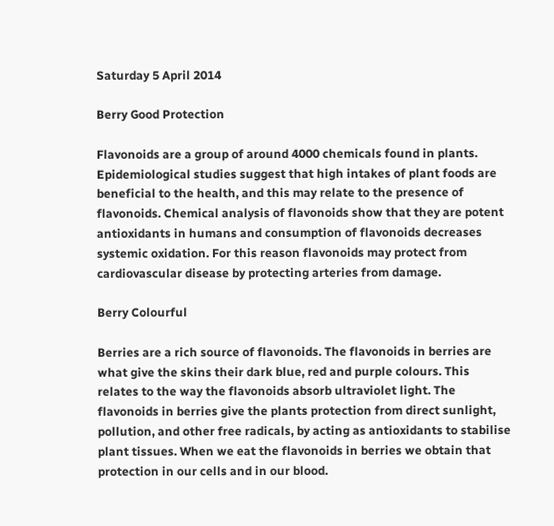Saturday 5 April 2014

Berry Good Protection

Flavonoids are a group of around 4000 chemicals found in plants. Epidemiological studies suggest that high intakes of plant foods are beneficial to the health, and this may relate to the presence of flavonoids. Chemical analysis of flavonoids show that they are potent antioxidants in humans and consumption of flavonoids decreases systemic oxidation. For this reason flavonoids may protect from cardiovascular disease by protecting arteries from damage.

Berry Colourful

Berries are a rich source of flavonoids. The flavonoids in berries are what give the skins their dark blue, red and purple colours. This relates to the way the flavonoids absorb ultraviolet light. The flavonoids in berries give the plants protection from direct sunlight, pollution, and other free radicals, by acting as antioxidants to stabilise plant tissues. When we eat the flavonoids in berries we obtain that protection in our cells and in our blood.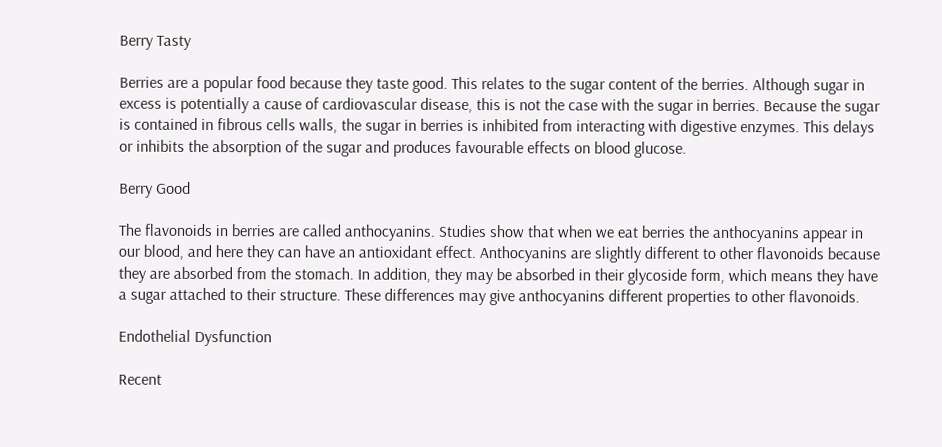Berry Tasty

Berries are a popular food because they taste good. This relates to the sugar content of the berries. Although sugar in excess is potentially a cause of cardiovascular disease, this is not the case with the sugar in berries. Because the sugar is contained in fibrous cells walls, the sugar in berries is inhibited from interacting with digestive enzymes. This delays or inhibits the absorption of the sugar and produces favourable effects on blood glucose.

Berry Good

The flavonoids in berries are called anthocyanins. Studies show that when we eat berries the anthocyanins appear in our blood, and here they can have an antioxidant effect. Anthocyanins are slightly different to other flavonoids because they are absorbed from the stomach. In addition, they may be absorbed in their glycoside form, which means they have a sugar attached to their structure. These differences may give anthocyanins different properties to other flavonoids.

Endothelial Dysfunction

Recent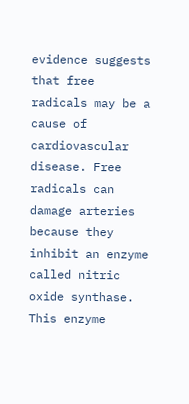evidence suggests that free radicals may be a cause of cardiovascular disease. Free radicals can damage arteries because they inhibit an enzyme called nitric oxide synthase. This enzyme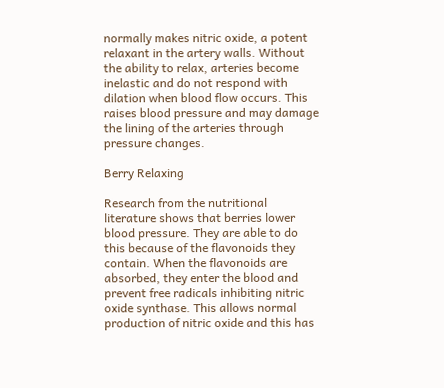normally makes nitric oxide, a potent relaxant in the artery walls. Without the ability to relax, arteries become inelastic and do not respond with dilation when blood flow occurs. This raises blood pressure and may damage the lining of the arteries through pressure changes.

Berry Relaxing

Research from the nutritional literature shows that berries lower blood pressure. They are able to do this because of the flavonoids they contain. When the flavonoids are absorbed, they enter the blood and prevent free radicals inhibiting nitric oxide synthase. This allows normal production of nitric oxide and this has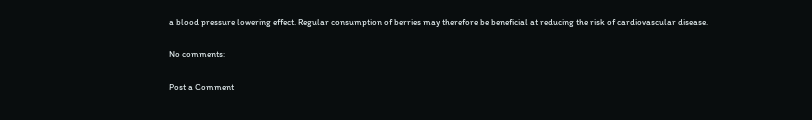a blood pressure lowering effect. Regular consumption of berries may therefore be beneficial at reducing the risk of cardiovascular disease.

No comments:

Post a Comment